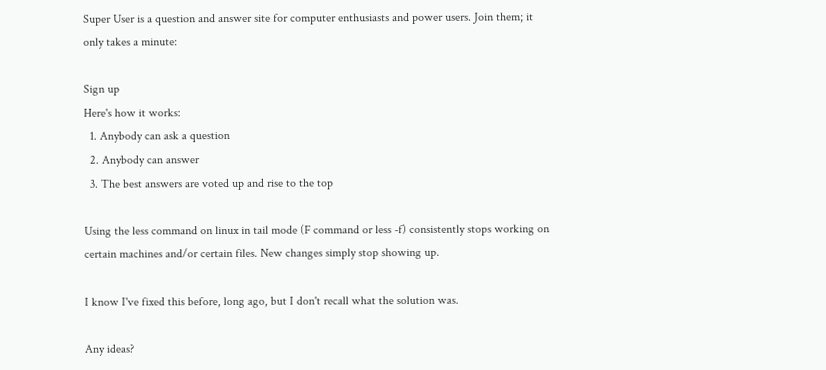Super User is a question and answer site for computer enthusiasts and power users. Join them; it only takes a minute:

Sign up
Here's how it works:
  1. Anybody can ask a question
  2. Anybody can answer
  3. The best answers are voted up and rise to the top

Using the less command on linux in tail mode (F command or less -f) consistently stops working on certain machines and/or certain files. New changes simply stop showing up.

I know I've fixed this before, long ago, but I don't recall what the solution was.

Any ideas?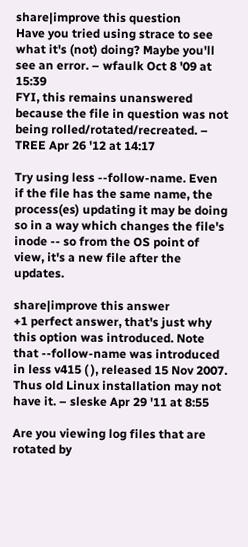share|improve this question
Have you tried using strace to see what it's (not) doing? Maybe you'll see an error. – wfaulk Oct 8 '09 at 15:39
FYI, this remains unanswered because the file in question was not being rolled/rotated/recreated. – TREE Apr 26 '12 at 14:17

Try using less --follow-name. Even if the file has the same name, the process(es) updating it may be doing so in a way which changes the file's inode -- so from the OS point of view, it's a new file after the updates.

share|improve this answer
+1 perfect answer, that's just why this option was introduced. Note that --follow-name was introduced in less v415 ( ), released 15 Nov 2007. Thus old Linux installation may not have it. – sleske Apr 29 '11 at 8:55

Are you viewing log files that are rotated by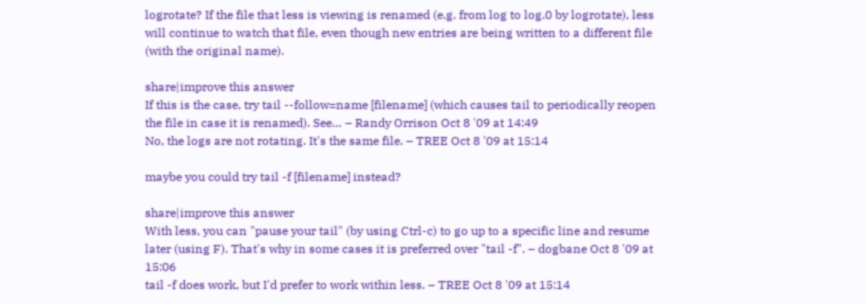logrotate? If the file that less is viewing is renamed (e.g. from log to log.0 by logrotate), less will continue to watch that file, even though new entries are being written to a different file (with the original name).

share|improve this answer
If this is the case, try tail --follow=name [filename] (which causes tail to periodically reopen the file in case it is renamed). See… – Randy Orrison Oct 8 '09 at 14:49
No, the logs are not rotating. It's the same file. – TREE Oct 8 '09 at 15:14

maybe you could try tail -f [filename] instead?

share|improve this answer
With less, you can "pause your tail" (by using Ctrl-c) to go up to a specific line and resume later (using F). That's why in some cases it is preferred over "tail -f". – dogbane Oct 8 '09 at 15:06
tail -f does work, but I'd prefer to work within less. – TREE Oct 8 '09 at 15:14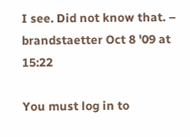I see. Did not know that. – brandstaetter Oct 8 '09 at 15:22

You must log in to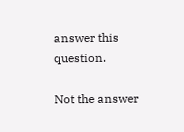answer this question.

Not the answer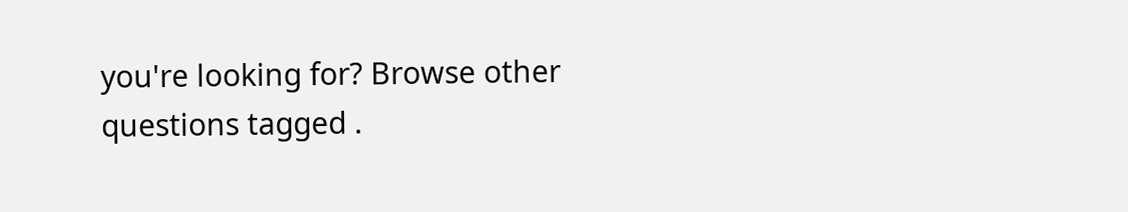you're looking for? Browse other questions tagged .